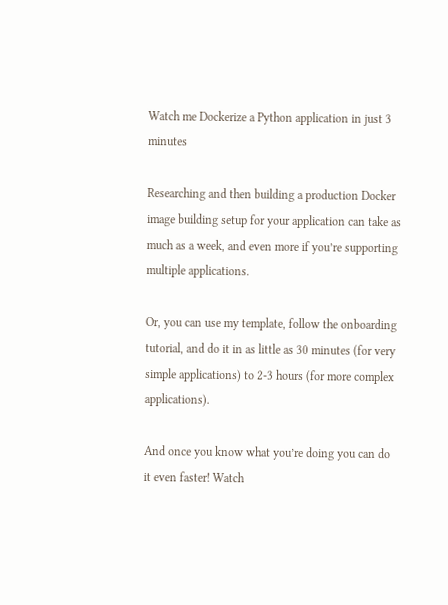Watch me Dockerize a Python application in just 3 minutes

Researching and then building a production Docker image building setup for your application can take as much as a week, and even more if you’re supporting multiple applications.

Or, you can use my template, follow the onboarding tutorial, and do it in as little as 30 minutes (for very simple applications) to 2-3 hours (for more complex applications).

And once you know what you’re doing you can do it even faster! Watch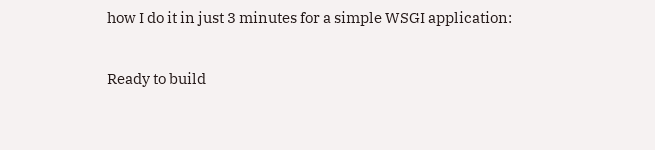how I do it in just 3 minutes for a simple WSGI application:

Ready to build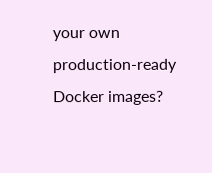your own production-ready Docker images?